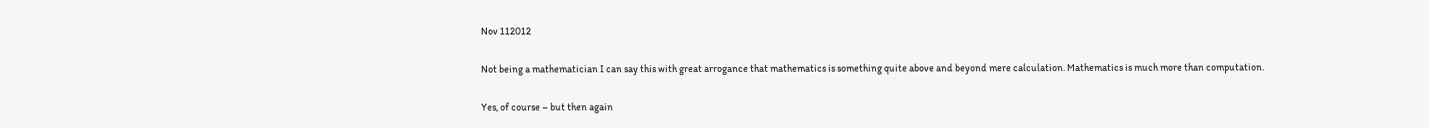Nov 112012

Not being a mathematician I can say this with great arrogance that mathematics is something quite above and beyond mere calculation. Mathematics is much more than computation.

Yes, of course – but then again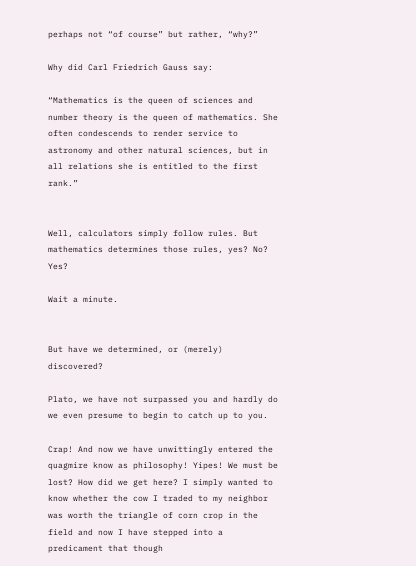perhaps not “of course” but rather, “why?”

Why did Carl Friedrich Gauss say:

“Mathematics is the queen of sciences and number theory is the queen of mathematics. She often condescends to render service to astronomy and other natural sciences, but in all relations she is entitled to the first rank.”


Well, calculators simply follow rules. But mathematics determines those rules, yes? No? Yes?

Wait a minute.


But have we determined, or (merely) discovered?

Plato, we have not surpassed you and hardly do we even presume to begin to catch up to you.

Crap! And now we have unwittingly entered the quagmire know as philosophy! Yipes! We must be lost? How did we get here? I simply wanted to know whether the cow I traded to my neighbor was worth the triangle of corn crop in the field and now I have stepped into a predicament that though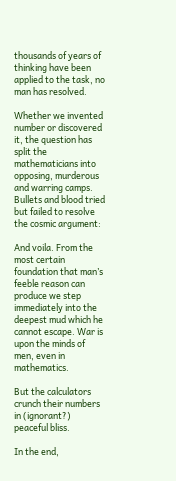thousands of years of thinking have been applied to the task, no man has resolved.

Whether we invented number or discovered it, the question has split the mathematicians into opposing, murderous and warring camps. Bullets and blood tried but failed to resolve the cosmic argument:

And voila. From the most certain foundation that man’s feeble reason can produce we step immediately into the deepest mud which he cannot escape. War is upon the minds of men, even in mathematics.

But the calculators crunch their numbers in (ignorant?) peaceful bliss.

In the end,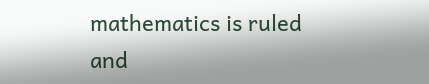mathematics is ruled and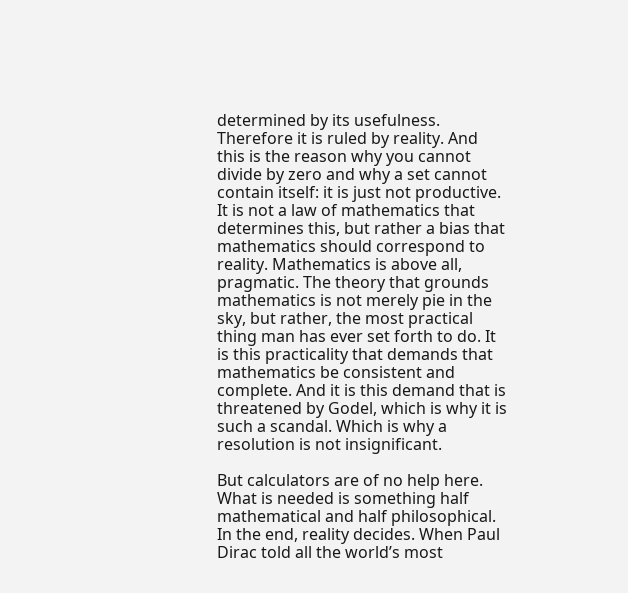determined by its usefulness. Therefore it is ruled by reality. And this is the reason why you cannot divide by zero and why a set cannot contain itself: it is just not productive. It is not a law of mathematics that determines this, but rather a bias that mathematics should correspond to reality. Mathematics is above all, pragmatic. The theory that grounds mathematics is not merely pie in the sky, but rather, the most practical thing man has ever set forth to do. It is this practicality that demands that mathematics be consistent and complete. And it is this demand that is threatened by Godel, which is why it is such a scandal. Which is why a resolution is not insignificant.

But calculators are of no help here. What is needed is something half mathematical and half philosophical. In the end, reality decides. When Paul Dirac told all the world’s most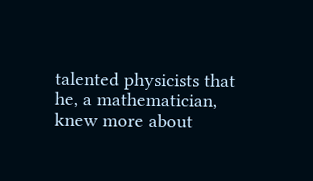talented physicists that he, a mathematician, knew more about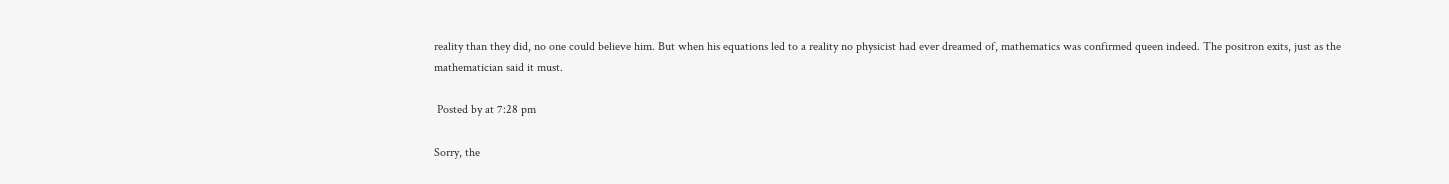reality than they did, no one could believe him. But when his equations led to a reality no physicist had ever dreamed of, mathematics was confirmed queen indeed. The positron exits, just as the mathematician said it must.

 Posted by at 7:28 pm

Sorry, the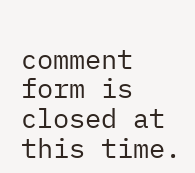comment form is closed at this time.